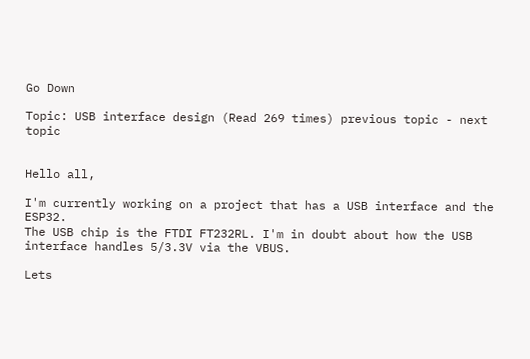Go Down

Topic: USB interface design (Read 269 times) previous topic - next topic


Hello all,

I'm currently working on a project that has a USB interface and the ESP32.
The USB chip is the FTDI FT232RL. I'm in doubt about how the USB interface handles 5/3.3V via the VBUS.

Lets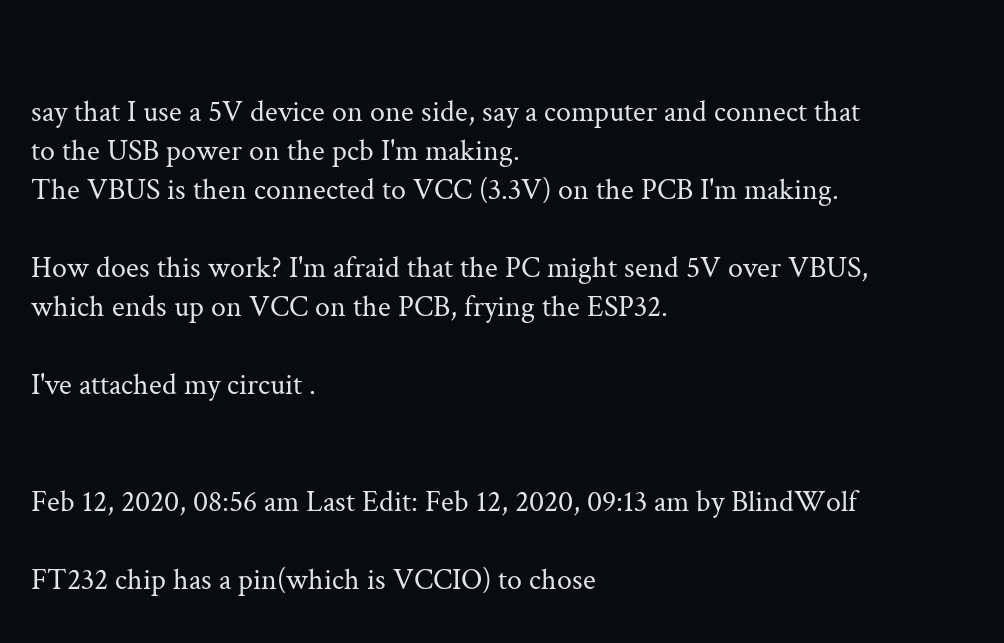say that I use a 5V device on one side, say a computer and connect that to the USB power on the pcb I'm making.
The VBUS is then connected to VCC (3.3V) on the PCB I'm making.

How does this work? I'm afraid that the PC might send 5V over VBUS, which ends up on VCC on the PCB, frying the ESP32.

I've attached my circuit .


Feb 12, 2020, 08:56 am Last Edit: Feb 12, 2020, 09:13 am by BlindWolf

FT232 chip has a pin(which is VCCIO) to chose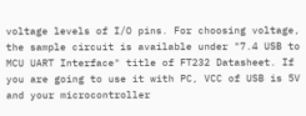voltage levels of I/O pins. For choosing voltage, the sample circuit is available under "7.4 USB to MCU UART Interface" title of FT232 Datasheet. If you are going to use it with PC, VCC of USB is 5V and your microcontroller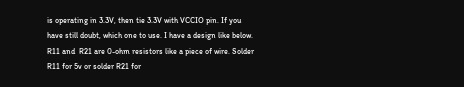is operating in 3.3V, then tie 3.3V with VCCIO pin. If you have still doubt, which one to use. I have a design like below. R11 and  R21 are 0-ohm resistors like a piece of wire. Solder R11 for 5v or solder R21 for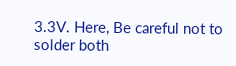3.3V. Here, Be careful not to solder both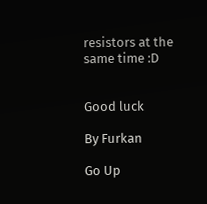resistors at the same time :D


Good luck

By Furkan

Go Up